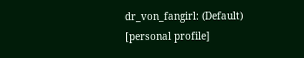dr_von_fangirl: (Default)
[personal profile]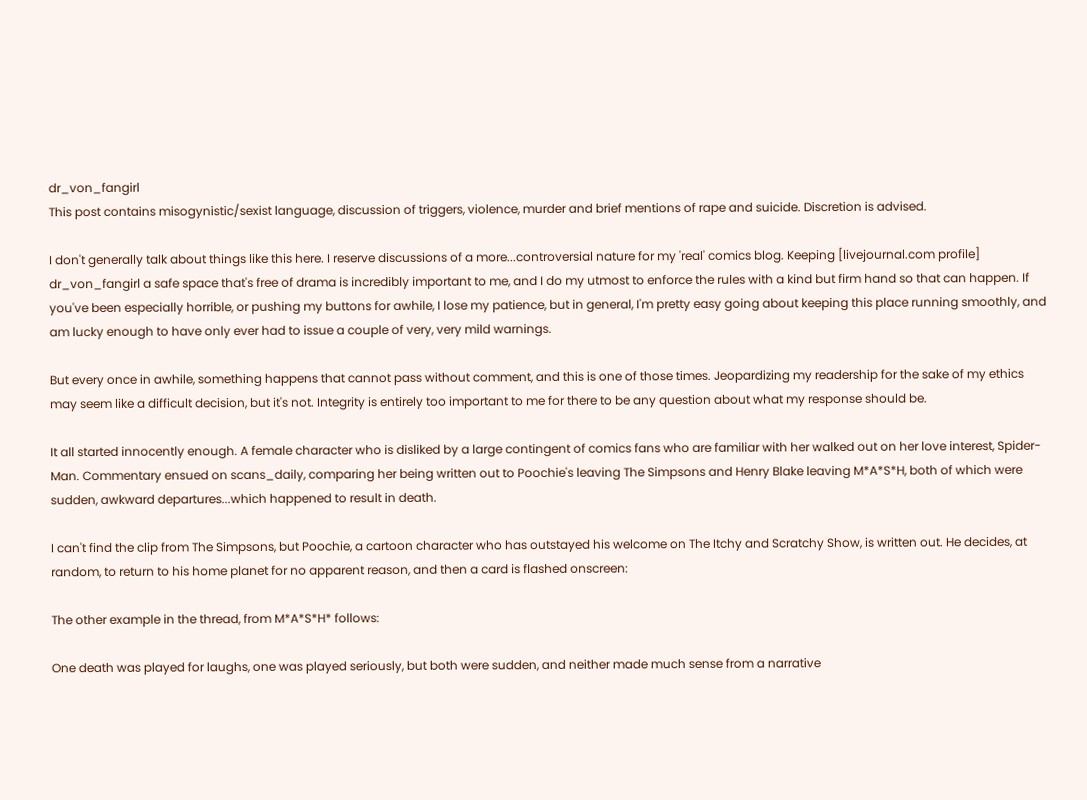dr_von_fangirl
This post contains misogynistic/sexist language, discussion of triggers, violence, murder and brief mentions of rape and suicide. Discretion is advised.

I don't generally talk about things like this here. I reserve discussions of a more...controversial nature for my 'real' comics blog. Keeping [livejournal.com profile] dr_von_fangirl a safe space that's free of drama is incredibly important to me, and I do my utmost to enforce the rules with a kind but firm hand so that can happen. If you've been especially horrible, or pushing my buttons for awhile, I lose my patience, but in general, I'm pretty easy going about keeping this place running smoothly, and am lucky enough to have only ever had to issue a couple of very, very mild warnings.

But every once in awhile, something happens that cannot pass without comment, and this is one of those times. Jeopardizing my readership for the sake of my ethics may seem like a difficult decision, but it's not. Integrity is entirely too important to me for there to be any question about what my response should be.

It all started innocently enough. A female character who is disliked by a large contingent of comics fans who are familiar with her walked out on her love interest, Spider-Man. Commentary ensued on scans_daily, comparing her being written out to Poochie's leaving The Simpsons and Henry Blake leaving M*A*S*H, both of which were sudden, awkward departures...which happened to result in death.

I can't find the clip from The Simpsons, but Poochie, a cartoon character who has outstayed his welcome on The Itchy and Scratchy Show, is written out. He decides, at random, to return to his home planet for no apparent reason, and then a card is flashed onscreen:

The other example in the thread, from M*A*S*H* follows:

One death was played for laughs, one was played seriously, but both were sudden, and neither made much sense from a narrative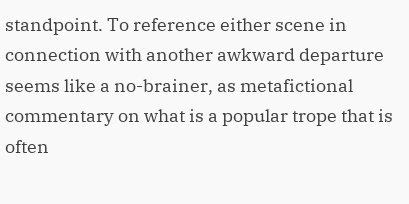standpoint. To reference either scene in connection with another awkward departure seems like a no-brainer, as metafictional commentary on what is a popular trope that is often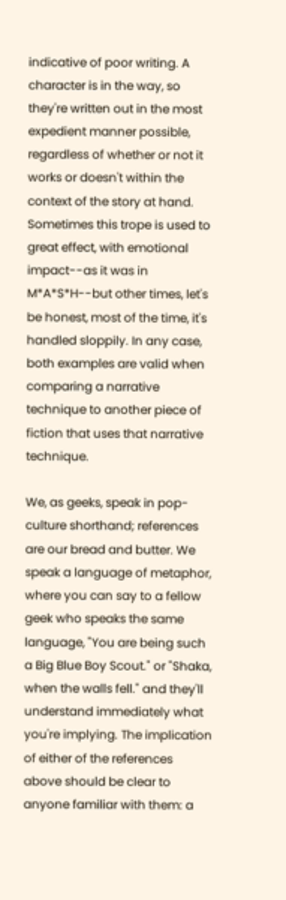indicative of poor writing. A character is in the way, so they're written out in the most expedient manner possible, regardless of whether or not it works or doesn't within the context of the story at hand. Sometimes this trope is used to great effect, with emotional impact--as it was in M*A*S*H--but other times, let's be honest, most of the time, it's handled sloppily. In any case, both examples are valid when comparing a narrative technique to another piece of fiction that uses that narrative technique.

We, as geeks, speak in pop-culture shorthand; references are our bread and butter. We speak a language of metaphor, where you can say to a fellow geek who speaks the same language, "You are being such a Big Blue Boy Scout." or "Shaka, when the walls fell." and they'll understand immediately what you're implying. The implication of either of the references above should be clear to anyone familiar with them: a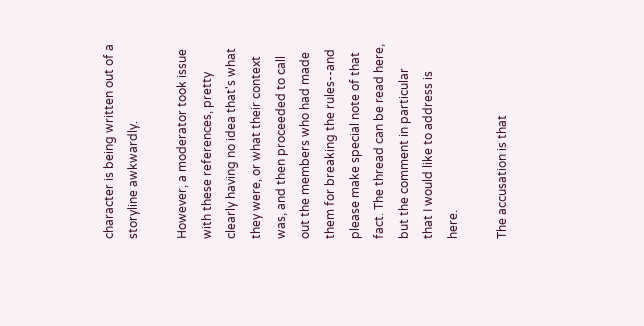character is being written out of a storyline awkwardly.

However, a moderator took issue with these references, pretty clearly having no idea that's what they were, or what their context was, and then proceeded to call out the members who had made them for breaking the rules--and please make special note of that fact. The thread can be read here, but the comment in particular that I would like to address is here.

The accusation is that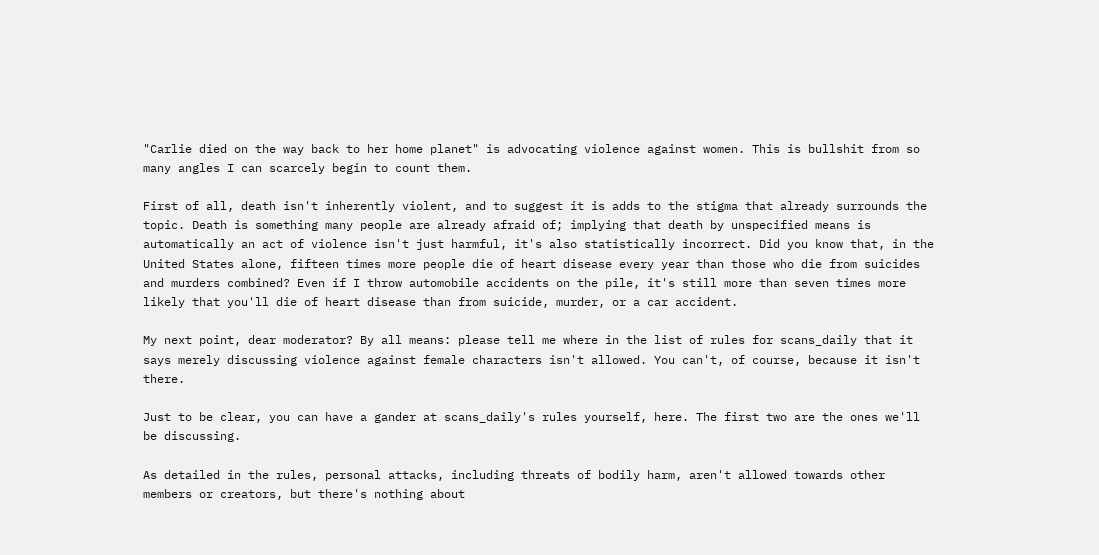"Carlie died on the way back to her home planet" is advocating violence against women. This is bullshit from so many angles I can scarcely begin to count them.

First of all, death isn't inherently violent, and to suggest it is adds to the stigma that already surrounds the topic. Death is something many people are already afraid of; implying that death by unspecified means is automatically an act of violence isn't just harmful, it's also statistically incorrect. Did you know that, in the United States alone, fifteen times more people die of heart disease every year than those who die from suicides and murders combined? Even if I throw automobile accidents on the pile, it's still more than seven times more likely that you'll die of heart disease than from suicide, murder, or a car accident.

My next point, dear moderator? By all means: please tell me where in the list of rules for scans_daily that it says merely discussing violence against female characters isn't allowed. You can't, of course, because it isn't there.

Just to be clear, you can have a gander at scans_daily's rules yourself, here. The first two are the ones we'll be discussing.

As detailed in the rules, personal attacks, including threats of bodily harm, aren't allowed towards other members or creators, but there's nothing about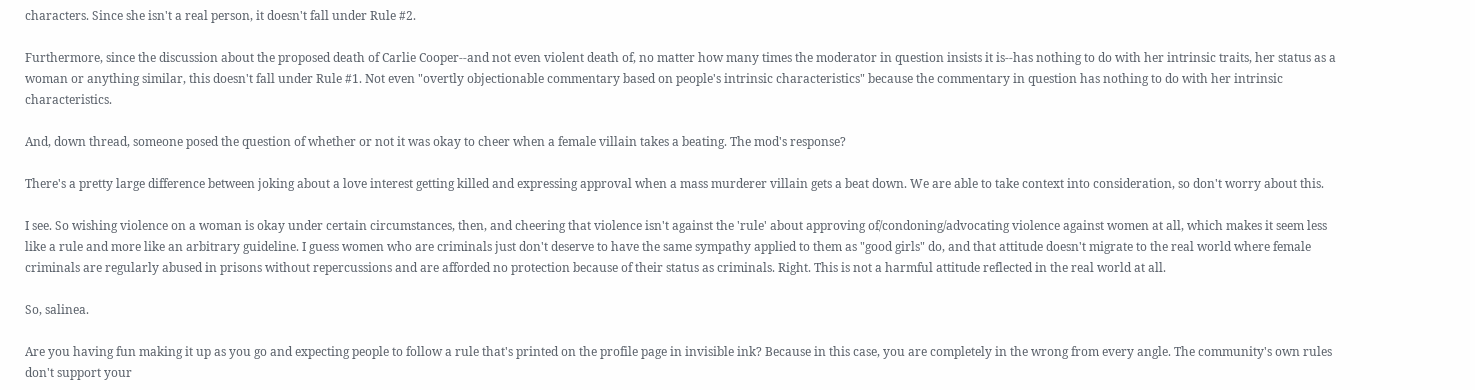characters. Since she isn't a real person, it doesn't fall under Rule #2.

Furthermore, since the discussion about the proposed death of Carlie Cooper--and not even violent death of, no matter how many times the moderator in question insists it is--has nothing to do with her intrinsic traits, her status as a woman or anything similar, this doesn't fall under Rule #1. Not even "overtly objectionable commentary based on people's intrinsic characteristics" because the commentary in question has nothing to do with her intrinsic characteristics.

And, down thread, someone posed the question of whether or not it was okay to cheer when a female villain takes a beating. The mod's response?

There's a pretty large difference between joking about a love interest getting killed and expressing approval when a mass murderer villain gets a beat down. We are able to take context into consideration, so don't worry about this.

I see. So wishing violence on a woman is okay under certain circumstances, then, and cheering that violence isn't against the 'rule' about approving of/condoning/advocating violence against women at all, which makes it seem less like a rule and more like an arbitrary guideline. I guess women who are criminals just don't deserve to have the same sympathy applied to them as "good girls" do, and that attitude doesn't migrate to the real world where female criminals are regularly abused in prisons without repercussions and are afforded no protection because of their status as criminals. Right. This is not a harmful attitude reflected in the real world at all.

So, salinea.

Are you having fun making it up as you go and expecting people to follow a rule that's printed on the profile page in invisible ink? Because in this case, you are completely in the wrong from every angle. The community's own rules don't support your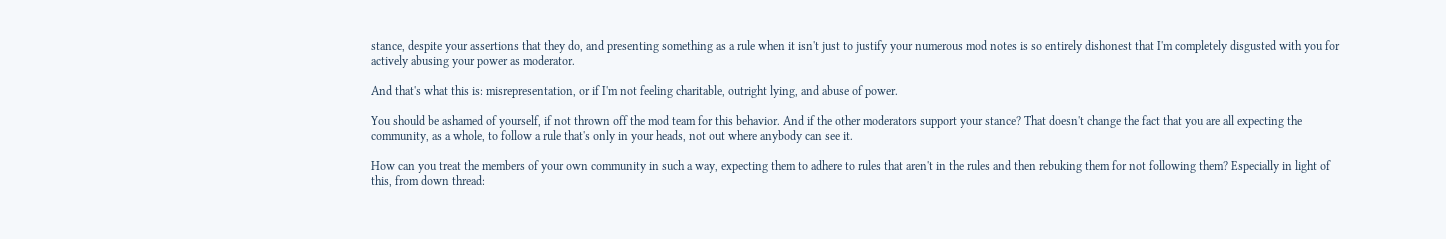stance, despite your assertions that they do, and presenting something as a rule when it isn't just to justify your numerous mod notes is so entirely dishonest that I'm completely disgusted with you for actively abusing your power as moderator.

And that's what this is: misrepresentation, or if I'm not feeling charitable, outright lying, and abuse of power.

You should be ashamed of yourself, if not thrown off the mod team for this behavior. And if the other moderators support your stance? That doesn't change the fact that you are all expecting the community, as a whole, to follow a rule that's only in your heads, not out where anybody can see it.

How can you treat the members of your own community in such a way, expecting them to adhere to rules that aren't in the rules and then rebuking them for not following them? Especially in light of this, from down thread: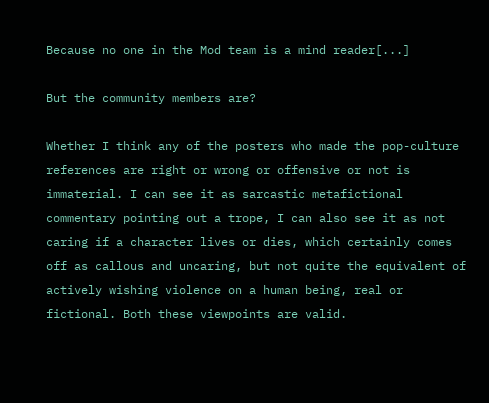Because no one in the Mod team is a mind reader[...]

But the community members are?

Whether I think any of the posters who made the pop-culture references are right or wrong or offensive or not is immaterial. I can see it as sarcastic metafictional commentary pointing out a trope, I can also see it as not caring if a character lives or dies, which certainly comes off as callous and uncaring, but not quite the equivalent of actively wishing violence on a human being, real or fictional. Both these viewpoints are valid.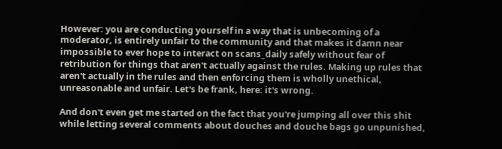However: you are conducting yourself in a way that is unbecoming of a moderator, is entirely unfair to the community and that makes it damn near impossible to ever hope to interact on scans_daily safely without fear of retribution for things that aren't actually against the rules. Making up rules that aren't actually in the rules and then enforcing them is wholly unethical, unreasonable and unfair. Let's be frank, here: it's wrong.

And don't even get me started on the fact that you're jumping all over this shit while letting several comments about douches and douche bags go unpunished,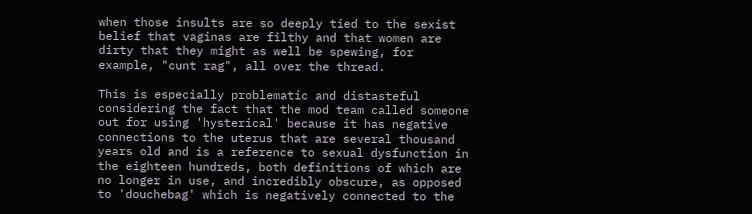when those insults are so deeply tied to the sexist belief that vaginas are filthy and that women are dirty that they might as well be spewing, for example, "cunt rag", all over the thread.

This is especially problematic and distasteful considering the fact that the mod team called someone out for using 'hysterical' because it has negative connections to the uterus that are several thousand years old and is a reference to sexual dysfunction in the eighteen hundreds, both definitions of which are no longer in use, and incredibly obscure, as opposed to 'douchebag' which is negatively connected to the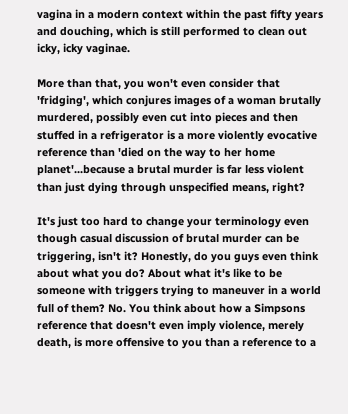vagina in a modern context within the past fifty years and douching, which is still performed to clean out icky, icky vaginae.

More than that, you won't even consider that 'fridging', which conjures images of a woman brutally murdered, possibly even cut into pieces and then stuffed in a refrigerator is a more violently evocative reference than 'died on the way to her home planet'...because a brutal murder is far less violent than just dying through unspecified means, right?

It's just too hard to change your terminology even though casual discussion of brutal murder can be triggering, isn't it? Honestly, do you guys even think about what you do? About what it's like to be someone with triggers trying to maneuver in a world full of them? No. You think about how a Simpsons reference that doesn't even imply violence, merely death, is more offensive to you than a reference to a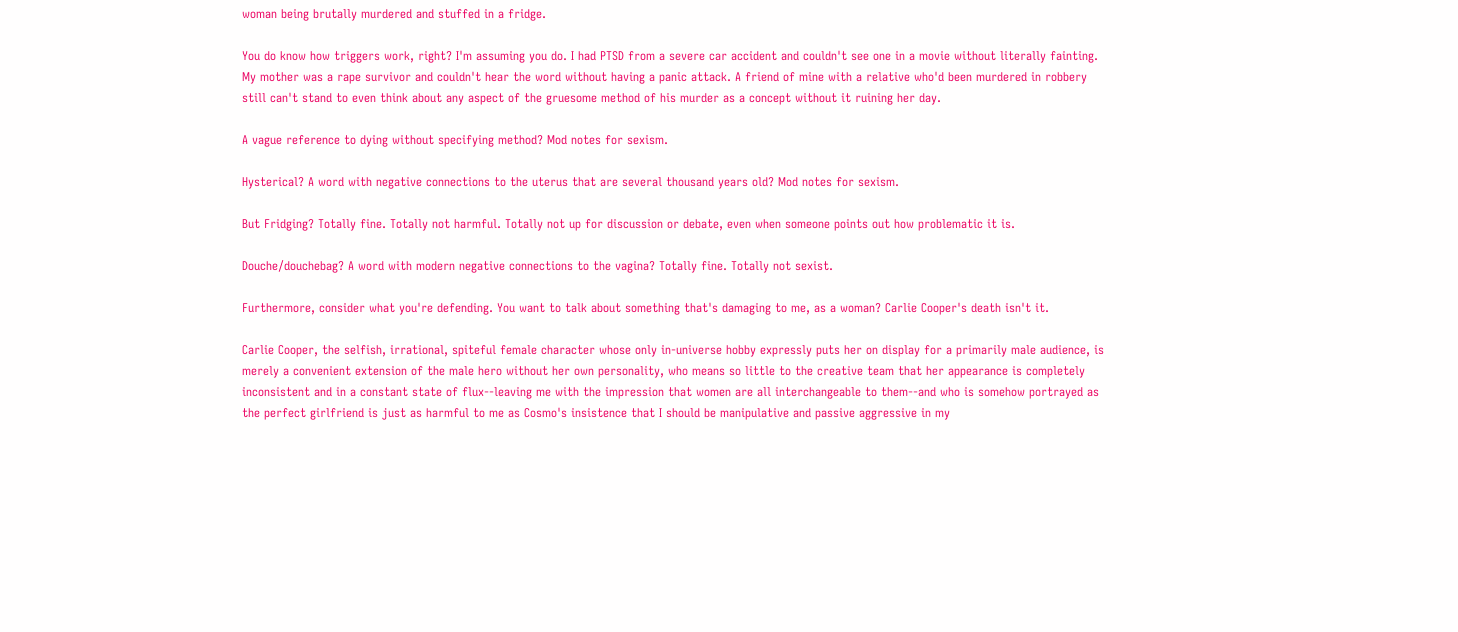woman being brutally murdered and stuffed in a fridge.

You do know how triggers work, right? I'm assuming you do. I had PTSD from a severe car accident and couldn't see one in a movie without literally fainting. My mother was a rape survivor and couldn't hear the word without having a panic attack. A friend of mine with a relative who'd been murdered in robbery still can't stand to even think about any aspect of the gruesome method of his murder as a concept without it ruining her day.

A vague reference to dying without specifying method? Mod notes for sexism.

Hysterical? A word with negative connections to the uterus that are several thousand years old? Mod notes for sexism.

But Fridging? Totally fine. Totally not harmful. Totally not up for discussion or debate, even when someone points out how problematic it is.

Douche/douchebag? A word with modern negative connections to the vagina? Totally fine. Totally not sexist.

Furthermore, consider what you're defending. You want to talk about something that's damaging to me, as a woman? Carlie Cooper's death isn't it.

Carlie Cooper, the selfish, irrational, spiteful female character whose only in-universe hobby expressly puts her on display for a primarily male audience, is merely a convenient extension of the male hero without her own personality, who means so little to the creative team that her appearance is completely inconsistent and in a constant state of flux--leaving me with the impression that women are all interchangeable to them--and who is somehow portrayed as the perfect girlfriend is just as harmful to me as Cosmo's insistence that I should be manipulative and passive aggressive in my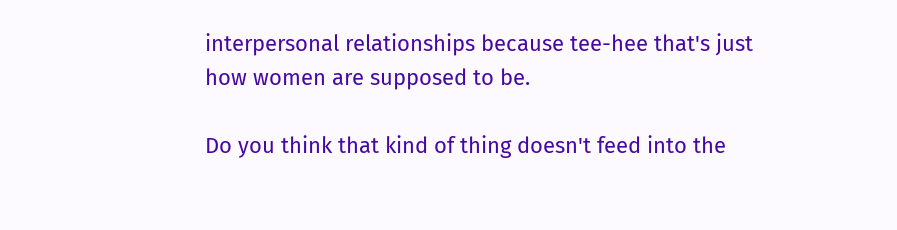interpersonal relationships because tee-hee that's just how women are supposed to be.

Do you think that kind of thing doesn't feed into the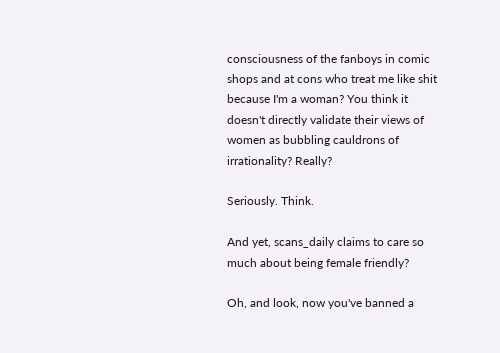consciousness of the fanboys in comic shops and at cons who treat me like shit because I'm a woman? You think it doesn't directly validate their views of women as bubbling cauldrons of irrationality? Really?

Seriously. Think.

And yet, scans_daily claims to care so much about being female friendly?

Oh, and look, now you've banned a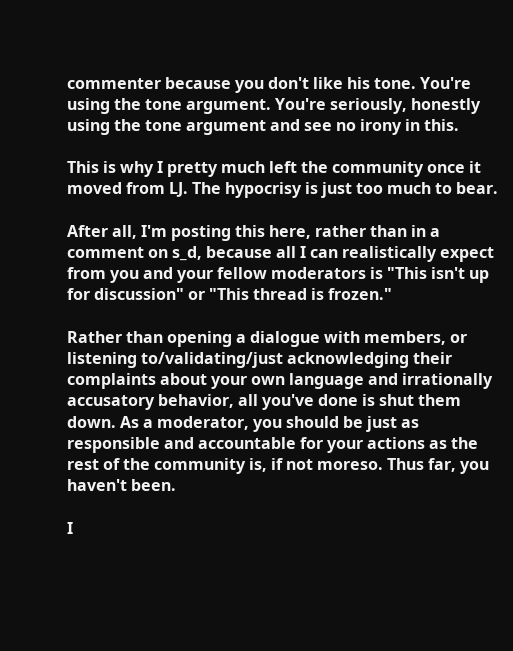commenter because you don't like his tone. You're using the tone argument. You're seriously, honestly using the tone argument and see no irony in this.

This is why I pretty much left the community once it moved from LJ. The hypocrisy is just too much to bear.

After all, I'm posting this here, rather than in a comment on s_d, because all I can realistically expect from you and your fellow moderators is "This isn't up for discussion" or "This thread is frozen."

Rather than opening a dialogue with members, or listening to/validating/just acknowledging their complaints about your own language and irrationally accusatory behavior, all you've done is shut them down. As a moderator, you should be just as responsible and accountable for your actions as the rest of the community is, if not moreso. Thus far, you haven't been.

I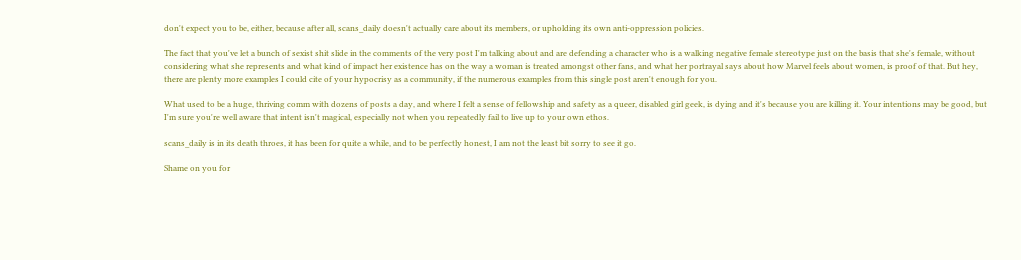don't expect you to be, either, because after all, scans_daily doesn't actually care about its members, or upholding its own anti-oppression policies.

The fact that you've let a bunch of sexist shit slide in the comments of the very post I'm talking about and are defending a character who is a walking negative female stereotype just on the basis that she's female, without considering what she represents and what kind of impact her existence has on the way a woman is treated amongst other fans, and what her portrayal says about how Marvel feels about women, is proof of that. But hey, there are plenty more examples I could cite of your hypocrisy as a community, if the numerous examples from this single post aren't enough for you.

What used to be a huge, thriving comm with dozens of posts a day, and where I felt a sense of fellowship and safety as a queer, disabled girl geek, is dying and it's because you are killing it. Your intentions may be good, but I'm sure you're well aware that intent isn't magical, especially not when you repeatedly fail to live up to your own ethos.

scans_daily is in its death throes, it has been for quite a while, and to be perfectly honest, I am not the least bit sorry to see it go.

Shame on you for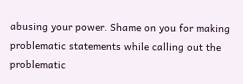abusing your power. Shame on you for making problematic statements while calling out the problematic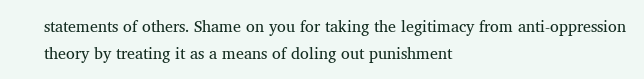statements of others. Shame on you for taking the legitimacy from anti-oppression theory by treating it as a means of doling out punishment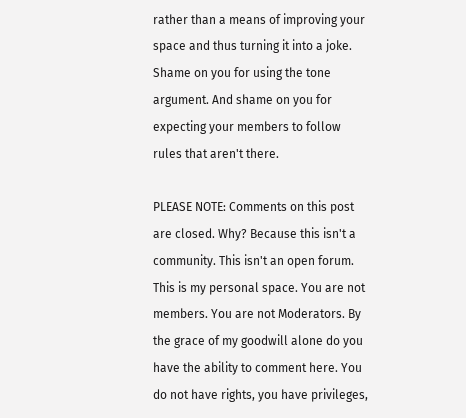rather than a means of improving your space and thus turning it into a joke. Shame on you for using the tone argument. And shame on you for expecting your members to follow rules that aren't there.

PLEASE NOTE: Comments on this post are closed. Why? Because this isn't a community. This isn't an open forum. This is my personal space. You are not members. You are not Moderators. By the grace of my goodwill alone do you have the ability to comment here. You do not have rights, you have privileges,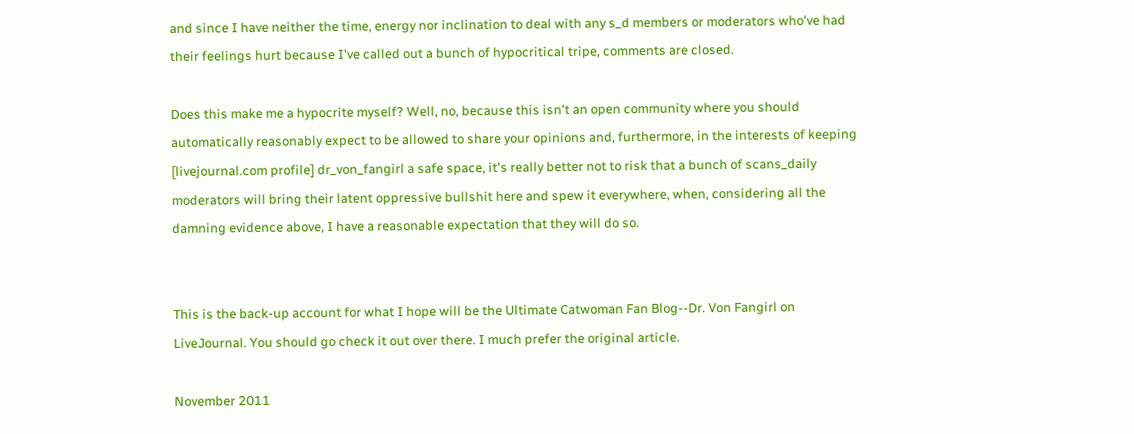and since I have neither the time, energy nor inclination to deal with any s_d members or moderators who've had their feelings hurt because I've called out a bunch of hypocritical tripe, comments are closed.

Does this make me a hypocrite myself? Well, no, because this isn't an open community where you should automatically reasonably expect to be allowed to share your opinions and, furthermore, in the interests of keeping [livejournal.com profile] dr_von_fangirl a safe space, it's really better not to risk that a bunch of scans_daily moderators will bring their latent oppressive bullshit here and spew it everywhere, when, considering all the damning evidence above, I have a reasonable expectation that they will do so.


This is the back-up account for what I hope will be the Ultimate Catwoman Fan Blog--Dr. Von Fangirl on LiveJournal. You should go check it out over there. I much prefer the original article.

November 2011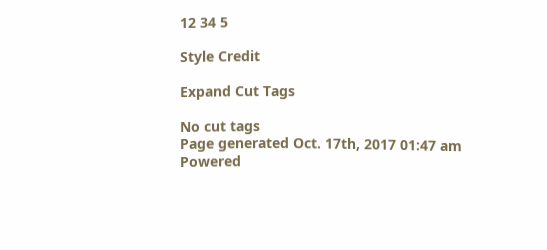12 34 5

Style Credit

Expand Cut Tags

No cut tags
Page generated Oct. 17th, 2017 01:47 am
Powered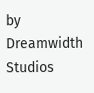by Dreamwidth Studios